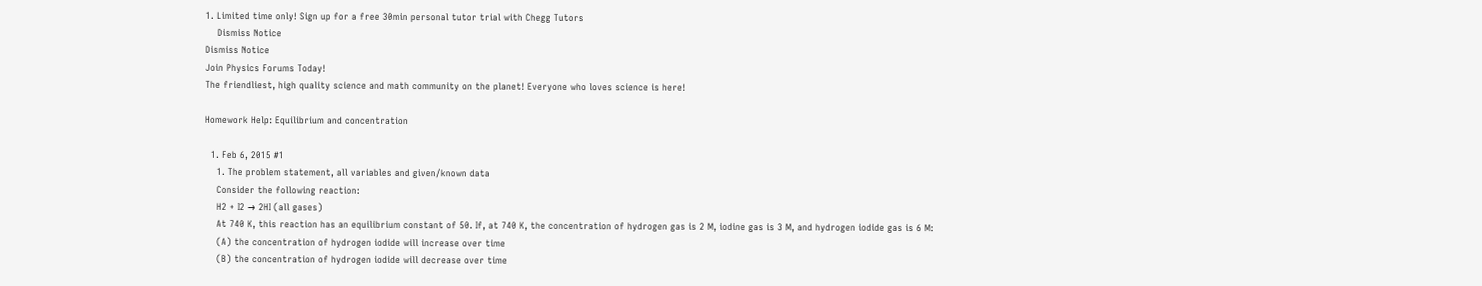1. Limited time only! Sign up for a free 30min personal tutor trial with Chegg Tutors
    Dismiss Notice
Dismiss Notice
Join Physics Forums Today!
The friendliest, high quality science and math community on the planet! Everyone who loves science is here!

Homework Help: Equilibrium and concentration

  1. Feb 6, 2015 #1
    1. The problem statement, all variables and given/known data
    Consider the following reaction:
    H2 + I2 → 2HI (all gases)
    At 740 K, this reaction has an equilibrium constant of 50. If, at 740 K, the concentration of hydrogen gas is 2 M, iodine gas is 3 M, and hydrogen iodide gas is 6 M:
    (A) the concentration of hydrogen iodide will increase over time
    (B) the concentration of hydrogen iodide will decrease over time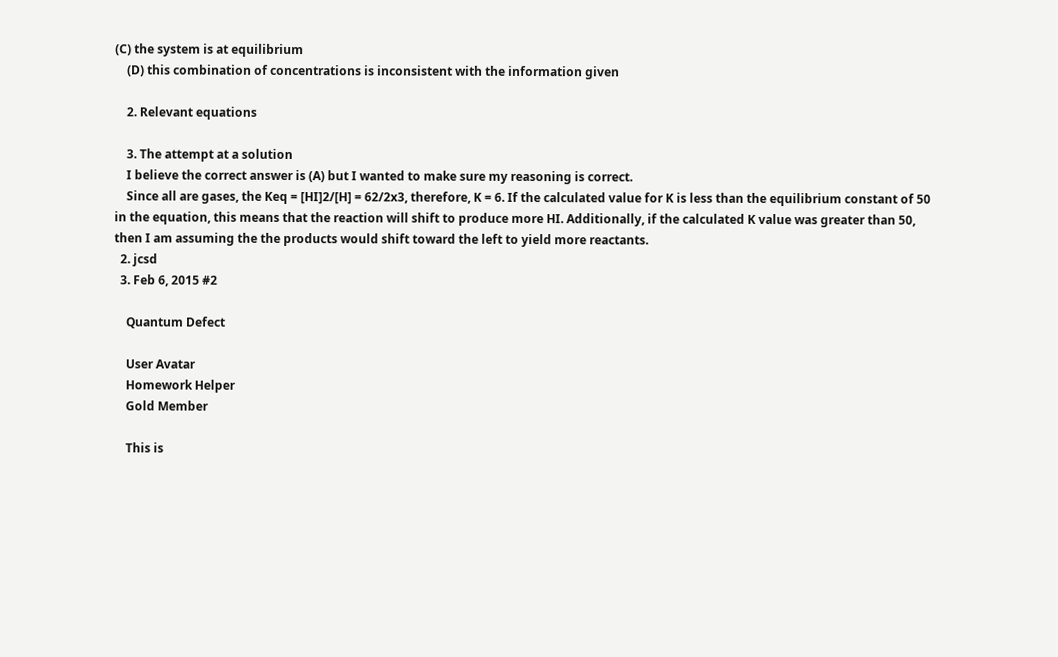(C) the system is at equilibrium
    (D) this combination of concentrations is inconsistent with the information given

    2. Relevant equations

    3. The attempt at a solution
    I believe the correct answer is (A) but I wanted to make sure my reasoning is correct.
    Since all are gases, the Keq = [HI]2/[H] = 62/2x3, therefore, K = 6. If the calculated value for K is less than the equilibrium constant of 50 in the equation, this means that the reaction will shift to produce more HI. Additionally, if the calculated K value was greater than 50, then I am assuming the the products would shift toward the left to yield more reactants.
  2. jcsd
  3. Feb 6, 2015 #2

    Quantum Defect

    User Avatar
    Homework Helper
    Gold Member

    This is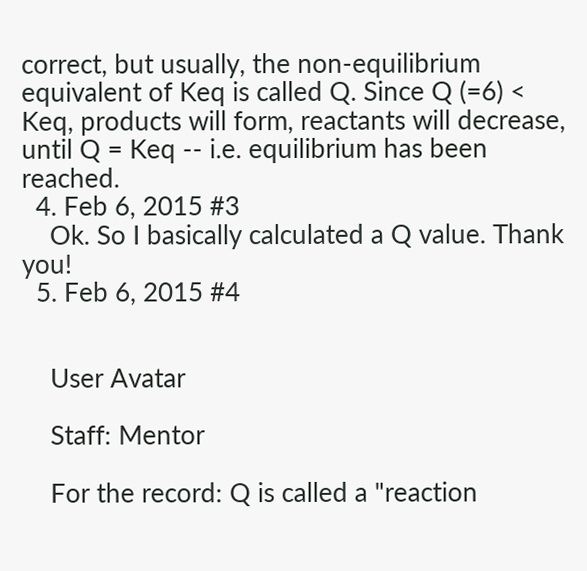correct, but usually, the non-equilibrium equivalent of Keq is called Q. Since Q (=6) < Keq, products will form, reactants will decrease, until Q = Keq -- i.e. equilibrium has been reached.
  4. Feb 6, 2015 #3
    Ok. So I basically calculated a Q value. Thank you!
  5. Feb 6, 2015 #4


    User Avatar

    Staff: Mentor

    For the record: Q is called a "reaction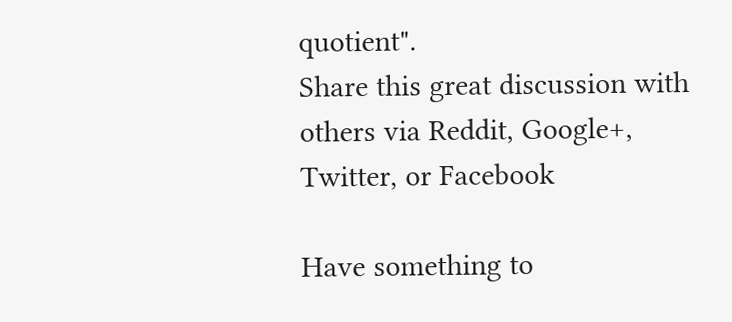quotient".
Share this great discussion with others via Reddit, Google+, Twitter, or Facebook

Have something to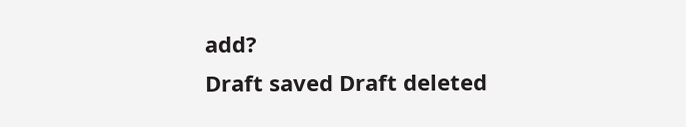add?
Draft saved Draft deleted